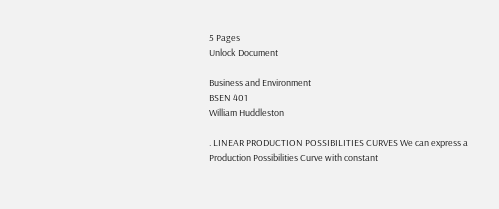5 Pages
Unlock Document

Business and Environment
BSEN 401
William Huddleston

. LINEAR PRODUCTION POSSIBILITIES CURVES We can express a Production Possibilities Curve with constant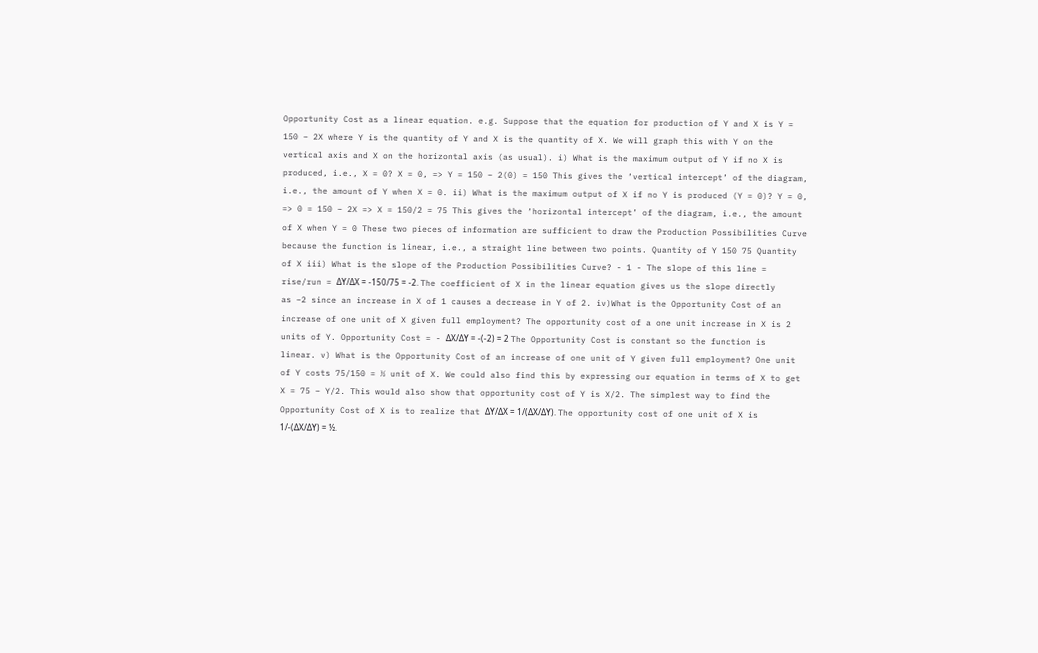Opportunity Cost as a linear equation. e.g. Suppose that the equation for production of Y and X is Y = 150 – 2X where Y is the quantity of Y and X is the quantity of X. We will graph this with Y on the vertical axis and X on the horizontal axis (as usual). i) What is the maximum output of Y if no X is produced, i.e., X = 0? X = 0, => Y = 150 – 2(0) = 150 This gives the ‘vertical intercept’ of the diagram, i.e., the amount of Y when X = 0. ii) What is the maximum output of X if no Y is produced (Y = 0)? Y = 0, => 0 = 150 – 2X => X = 150/2 = 75 This gives the ‘horizontal intercept’ of the diagram, i.e., the amount of X when Y = 0 These two pieces of information are sufficient to draw the Production Possibilities Curve because the function is linear, i.e., a straight line between two points. Quantity of Y 150 75 Quantity of X iii) What is the slope of the Production Possibilities Curve? - 1 - The slope of this line = rise/run = ΔY/ΔX = -150/75 = -2. The coefficient of X in the linear equation gives us the slope directly as –2 since an increase in X of 1 causes a decrease in Y of 2. iv)What is the Opportunity Cost of an increase of one unit of X given full employment? The opportunity cost of a one unit increase in X is 2 units of Y. Opportunity Cost = - ΔX/ΔY = -(-2) = 2 The Opportunity Cost is constant so the function is linear. v) What is the Opportunity Cost of an increase of one unit of Y given full employment? One unit of Y costs 75/150 = ½ unit of X. We could also find this by expressing our equation in terms of X to get X = 75 – Y/2. This would also show that opportunity cost of Y is X/2. The simplest way to find the Opportunity Cost of X is to realize that ΔY/ΔX = 1/(ΔX/ΔY). The opportunity cost of one unit of X is 1/-(ΔX/ΔY) = ½.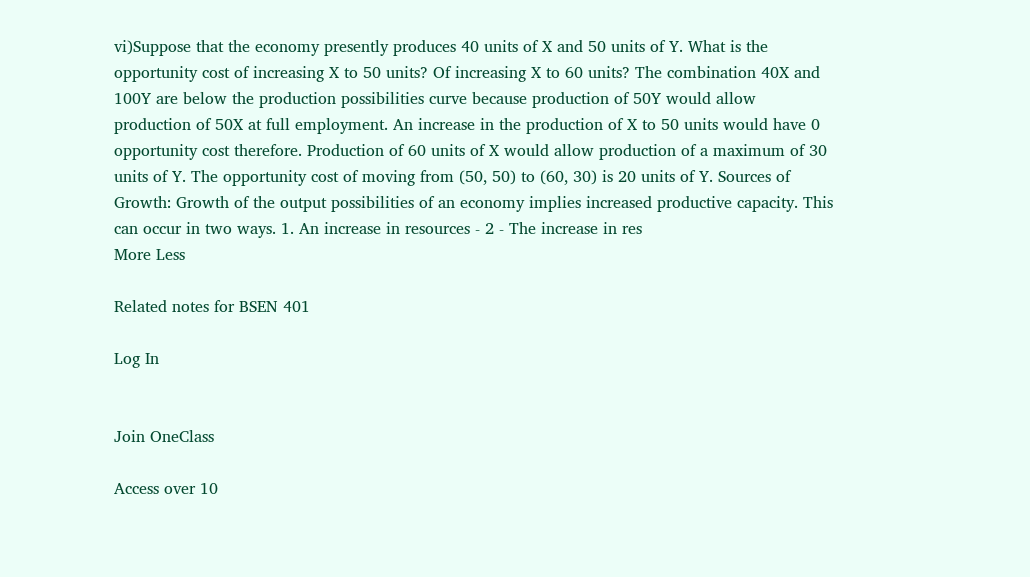vi)Suppose that the economy presently produces 40 units of X and 50 units of Y. What is the opportunity cost of increasing X to 50 units? Of increasing X to 60 units? The combination 40X and 100Y are below the production possibilities curve because production of 50Y would allow production of 50X at full employment. An increase in the production of X to 50 units would have 0 opportunity cost therefore. Production of 60 units of X would allow production of a maximum of 30 units of Y. The opportunity cost of moving from (50, 50) to (60, 30) is 20 units of Y. Sources of Growth: Growth of the output possibilities of an economy implies increased productive capacity. This can occur in two ways. 1. An increase in resources - 2 - The increase in res
More Less

Related notes for BSEN 401

Log In


Join OneClass

Access over 10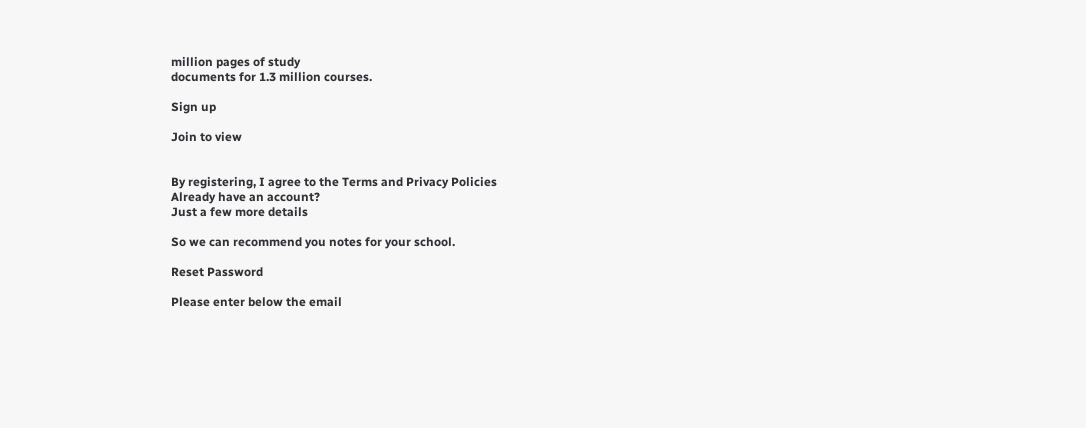million pages of study
documents for 1.3 million courses.

Sign up

Join to view


By registering, I agree to the Terms and Privacy Policies
Already have an account?
Just a few more details

So we can recommend you notes for your school.

Reset Password

Please enter below the email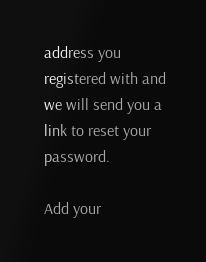address you registered with and we will send you a link to reset your password.

Add your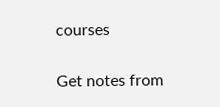courses

Get notes from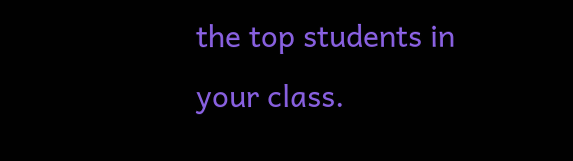the top students in your class.